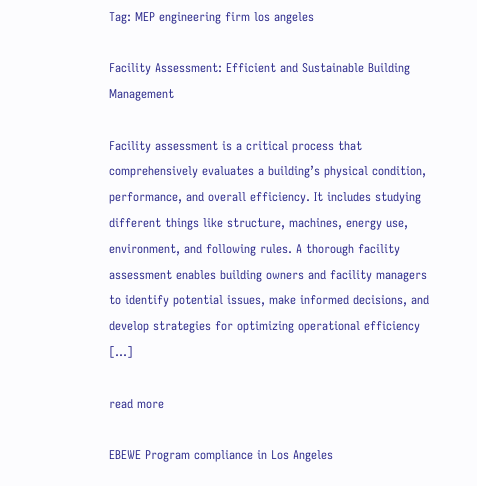Tag: MEP engineering firm los angeles

Facility Assessment: Efficient and Sustainable Building Management

Facility assessment is a critical process that comprehensively evaluates a building’s physical condition, performance, and overall efficiency. It includes studying different things like structure, machines, energy use, environment, and following rules. A thorough facility assessment enables building owners and facility managers to identify potential issues, make informed decisions, and develop strategies for optimizing operational efficiency […]

read more

EBEWE Program compliance in Los Angeles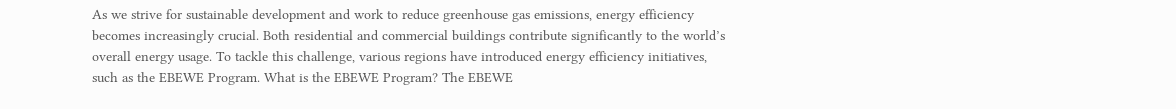As we strive for sustainable development and work to reduce greenhouse gas emissions, energy efficiency becomes increasingly crucial. Both residential and commercial buildings contribute significantly to the world’s overall energy usage. To tackle this challenge, various regions have introduced energy efficiency initiatives, such as the EBEWE Program. What is the EBEWE Program? The EBEWE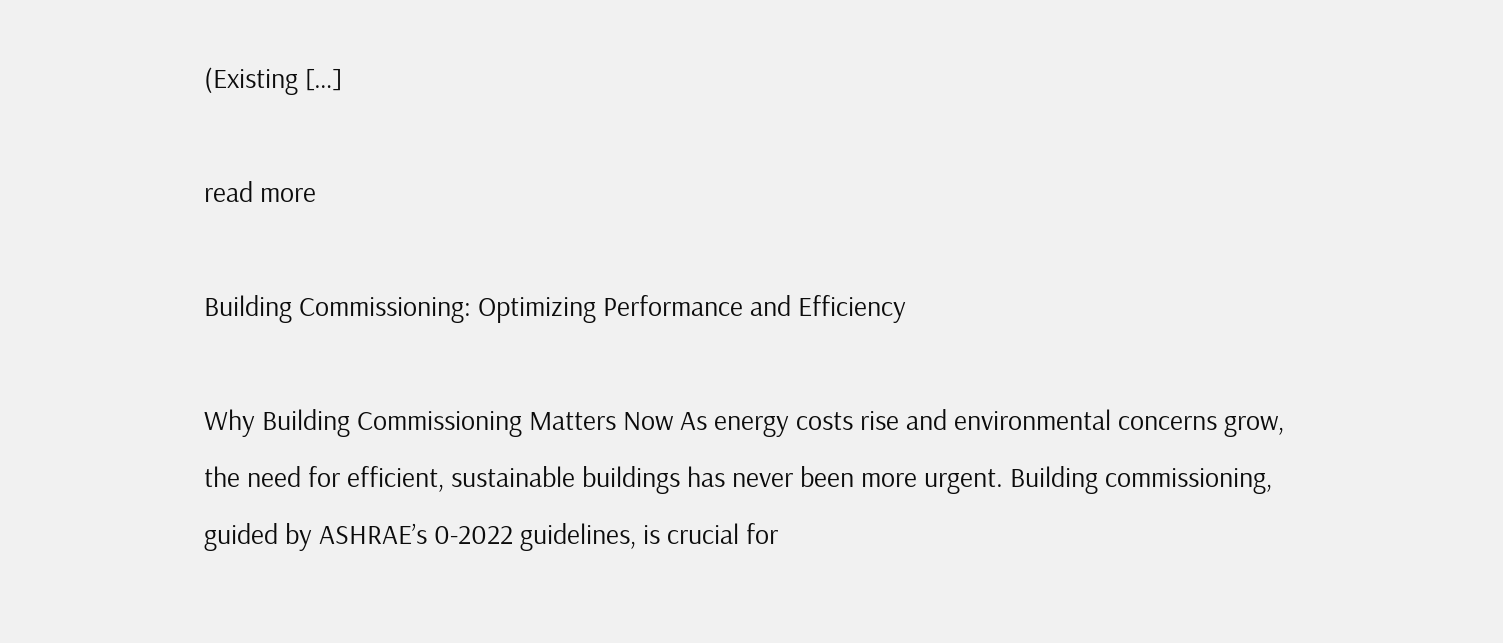(Existing […]

read more

Building Commissioning: Optimizing Performance and Efficiency

Why Building Commissioning Matters Now As energy costs rise and environmental concerns grow, the need for efficient, sustainable buildings has never been more urgent. Building commissioning, guided by ASHRAE’s 0-2022 guidelines, is crucial for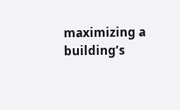maximizing a building’s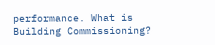performance. What is Building Commissioning?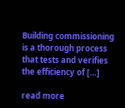Building commissioning is a thorough process that tests and verifies the efficiency of […]

read more